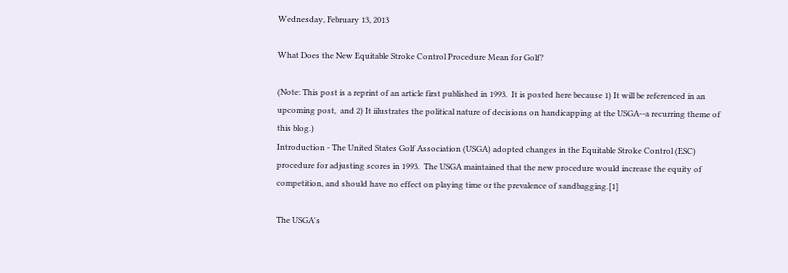Wednesday, February 13, 2013

What Does the New Equitable Stroke Control Procedure Mean for Golf?

(Note: This post is a reprint of an article first published in 1993.  It is posted here because 1) It will be referenced in an upcoming post,  and 2) It iilustrates the political nature of decisions on handicapping at the USGA--a recurring theme of this blog.)
Introduction - The United States Golf Association (USGA) adopted changes in the Equitable Stroke Control (ESC) procedure for adjusting scores in 1993.  The USGA maintained that the new procedure would increase the equity of competition, and should have no effect on playing time or the prevalence of sandbagging.[1]

The USGA's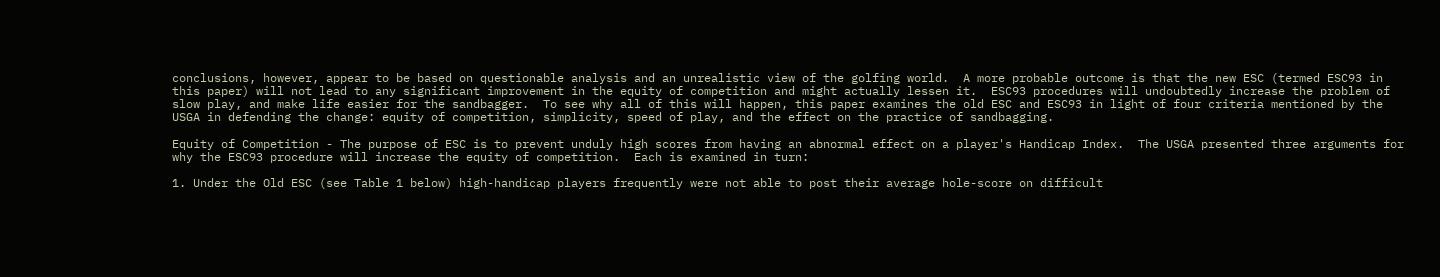conclusions, however, appear to be based on questionable analysis and an unrealistic view of the golfing world.  A more probable outcome is that the new ESC (termed ESC93 in this paper) will not lead to any significant improvement in the equity of competition and might actually lessen it.  ESC93 procedures will undoubtedly increase the problem of slow play, and make life easier for the sandbagger.  To see why all of this will happen, this paper examines the old ESC and ESC93 in light of four criteria mentioned by the USGA in defending the change: equity of competition, simplicity, speed of play, and the effect on the practice of sandbagging.

Equity of Competition - The purpose of ESC is to prevent unduly high scores from having an abnormal effect on a player's Handicap Index.  The USGA presented three arguments for why the ESC93 procedure will increase the equity of competition.  Each is examined in turn:

1. Under the Old ESC (see Table 1 below) high-handicap players frequently were not able to post their average hole-score on difficult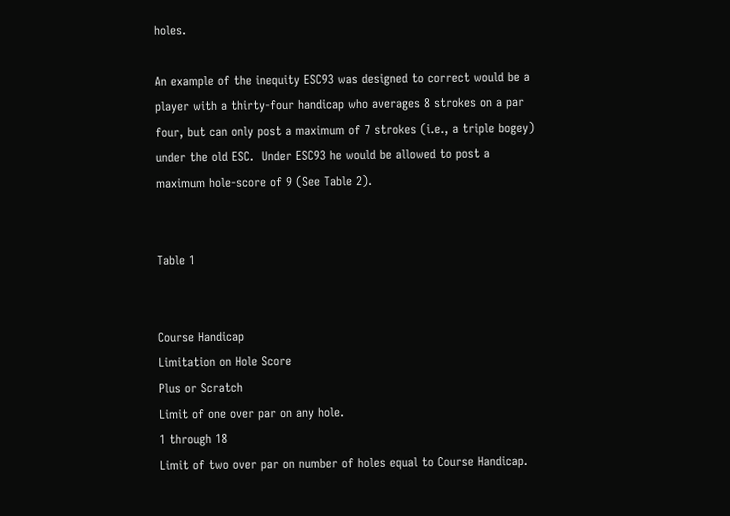holes.

An example of the inequity ESC93 was designed to correct would be a player with a thirty-four handicap who averages 8 strokes on a par four, but can only post a maximum of 7 strokes (i.e., a triple bogey) under the old ESC.  Under ESC93 he would be allowed to post a maximum hole-score of 9 (See Table 2).


Table 1


Course Handicap
Limitation on Hole Score
Plus or Scratch
Limit of one over par on any hole.
1 through 18
Limit of two over par on number of holes equal to Course Handicap.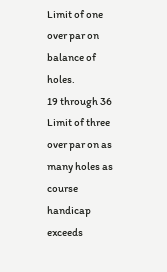Limit of one over par on balance of holes.
19 through 36
Limit of three over par on as many holes as course handicap exceeds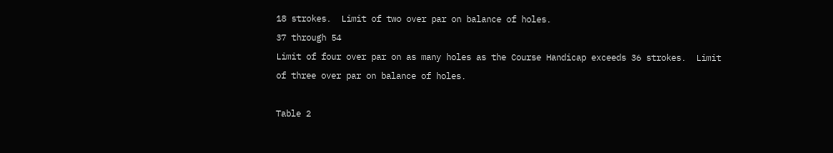18 strokes.  Limit of two over par on balance of holes.
37 through 54
Limit of four over par on as many holes as the Course Handicap exceeds 36 strokes.  Limit of three over par on balance of holes.

Table 2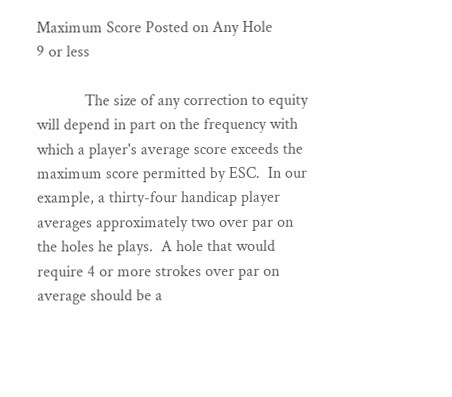Maximum Score Posted on Any Hole
9 or less

            The size of any correction to equity will depend in part on the frequency with which a player's average score exceeds the maximum score permitted by ESC.  In our example, a thirty-four handicap player averages approximately two over par on the holes he plays.  A hole that would require 4 or more strokes over par on average should be a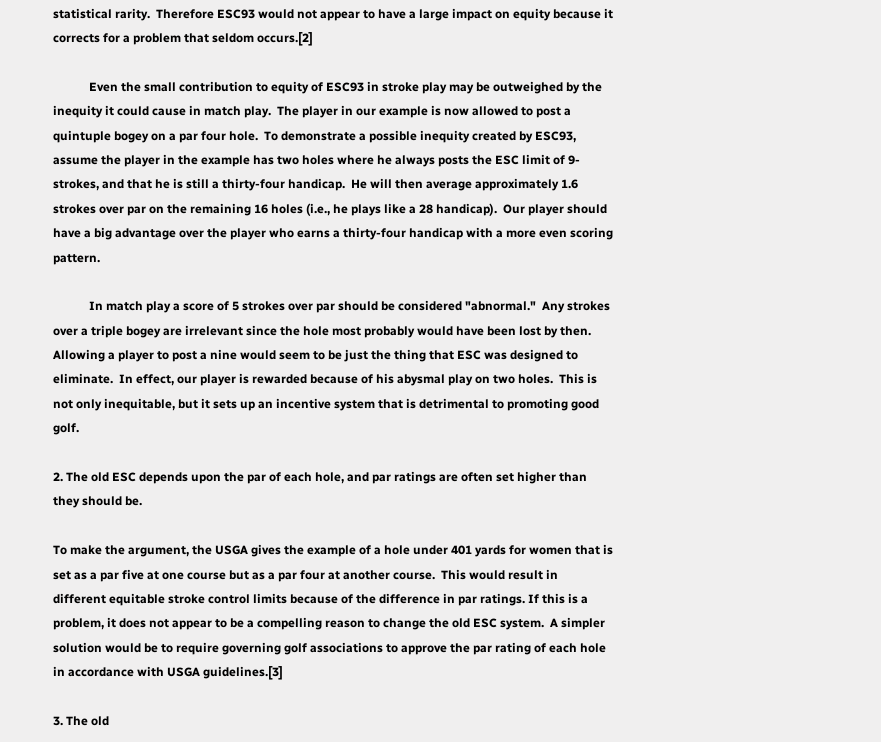statistical rarity.  Therefore ESC93 would not appear to have a large impact on equity because it corrects for a problem that seldom occurs.[2]

            Even the small contribution to equity of ESC93 in stroke play may be outweighed by the inequity it could cause in match play.  The player in our example is now allowed to post a quintuple bogey on a par four hole.  To demonstrate a possible inequity created by ESC93, assume the player in the example has two holes where he always posts the ESC limit of 9-strokes, and that he is still a thirty-four handicap.  He will then average approximately 1.6 strokes over par on the remaining 16 holes (i.e., he plays like a 28 handicap).  Our player should have a big advantage over the player who earns a thirty-four handicap with a more even scoring pattern.

            In match play a score of 5 strokes over par should be considered "abnormal."  Any strokes over a triple bogey are irrelevant since the hole most probably would have been lost by then.  Allowing a player to post a nine would seem to be just the thing that ESC was designed to eliminate.  In effect, our player is rewarded because of his abysmal play on two holes.  This is not only inequitable, but it sets up an incentive system that is detrimental to promoting good golf.

2. The old ESC depends upon the par of each hole, and par ratings are often set higher than they should be.

To make the argument, the USGA gives the example of a hole under 401 yards for women that is set as a par five at one course but as a par four at another course.  This would result in different equitable stroke control limits because of the difference in par ratings. If this is a problem, it does not appear to be a compelling reason to change the old ESC system.  A simpler solution would be to require governing golf associations to approve the par rating of each hole in accordance with USGA guidelines.[3]

3. The old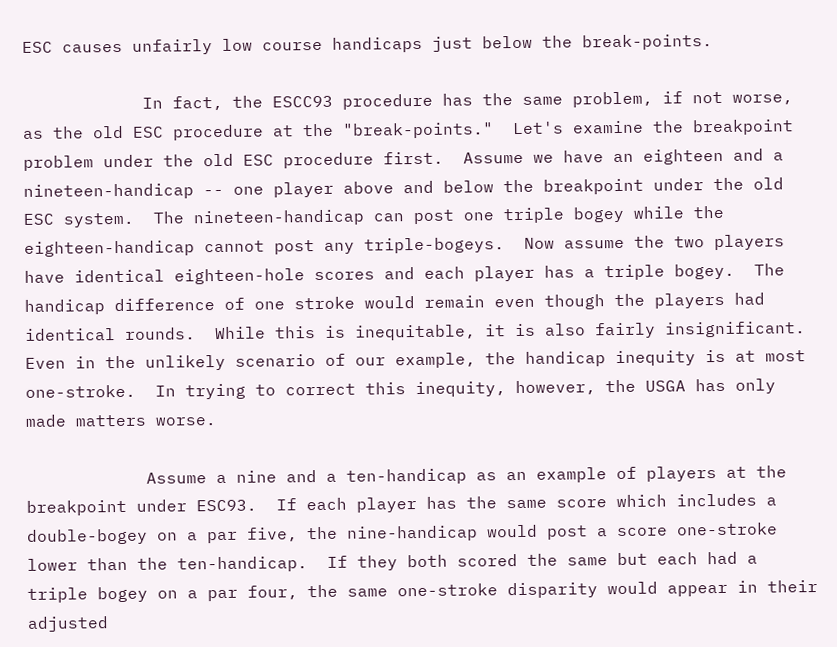ESC causes unfairly low course handicaps just below the break-points.

            In fact, the ESCC93 procedure has the same problem, if not worse, as the old ESC procedure at the "break-points."  Let's examine the breakpoint problem under the old ESC procedure first.  Assume we have an eighteen and a nineteen-handicap -- one player above and below the breakpoint under the old ESC system.  The nineteen-handicap can post one triple bogey while the eighteen-handicap cannot post any triple-bogeys.  Now assume the two players have identical eighteen-hole scores and each player has a triple bogey.  The handicap difference of one stroke would remain even though the players had identical rounds.  While this is inequitable, it is also fairly insignificant.  Even in the unlikely scenario of our example, the handicap inequity is at most one-stroke.  In trying to correct this inequity, however, the USGA has only made matters worse.

            Assume a nine and a ten-handicap as an example of players at the breakpoint under ESC93.  If each player has the same score which includes a double-bogey on a par five, the nine-handicap would post a score one-stroke lower than the ten-handicap.  If they both scored the same but each had a triple bogey on a par four, the same one-stroke disparity would appear in their adjusted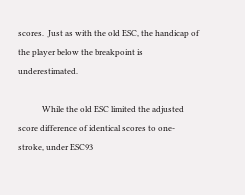scores.  Just as with the old ESC, the handicap of the player below the breakpoint is underestimated.

            While the old ESC limited the adjusted score difference of identical scores to one-stroke, under ESC93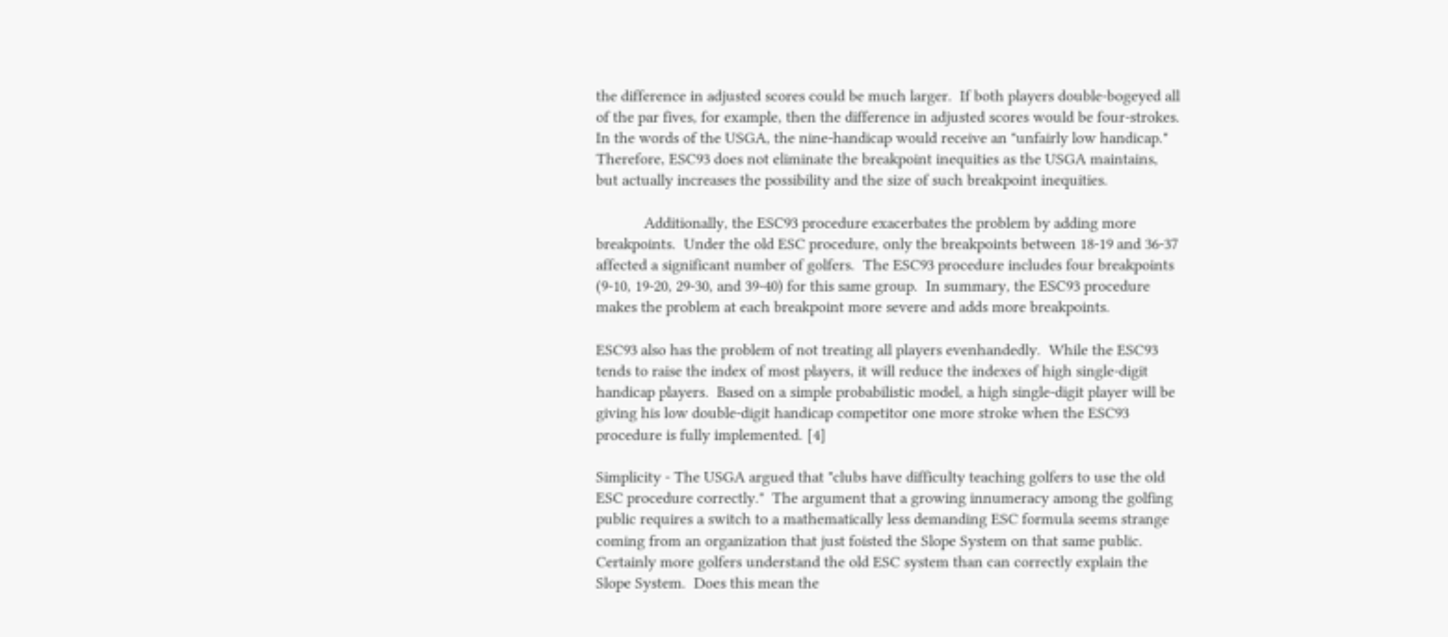the difference in adjusted scores could be much larger.  If both players double-bogeyed all of the par fives, for example, then the difference in adjusted scores would be four-strokes.  In the words of the USGA, the nine-handicap would receive an "unfairly low handicap."  Therefore, ESC93 does not eliminate the breakpoint inequities as the USGA maintains, but actually increases the possibility and the size of such breakpoint inequities.

            Additionally, the ESC93 procedure exacerbates the problem by adding more breakpoints.  Under the old ESC procedure, only the breakpoints between 18-19 and 36-37 affected a significant number of golfers.  The ESC93 procedure includes four breakpoints (9-10, 19-20, 29-30, and 39-40) for this same group.  In summary, the ESC93 procedure makes the problem at each breakpoint more severe and adds more breakpoints.

ESC93 also has the problem of not treating all players evenhandedly.  While the ESC93 tends to raise the index of most players, it will reduce the indexes of high single-digit handicap players.  Based on a simple probabilistic model, a high single-digit player will be giving his low double-digit handicap competitor one more stroke when the ESC93 procedure is fully implemented. [4]

Simplicity - The USGA argued that "clubs have difficulty teaching golfers to use the old ESC procedure correctly."  The argument that a growing innumeracy among the golfing public requires a switch to a mathematically less demanding ESC formula seems strange coming from an organization that just foisted the Slope System on that same public.  Certainly more golfers understand the old ESC system than can correctly explain the Slope System.  Does this mean the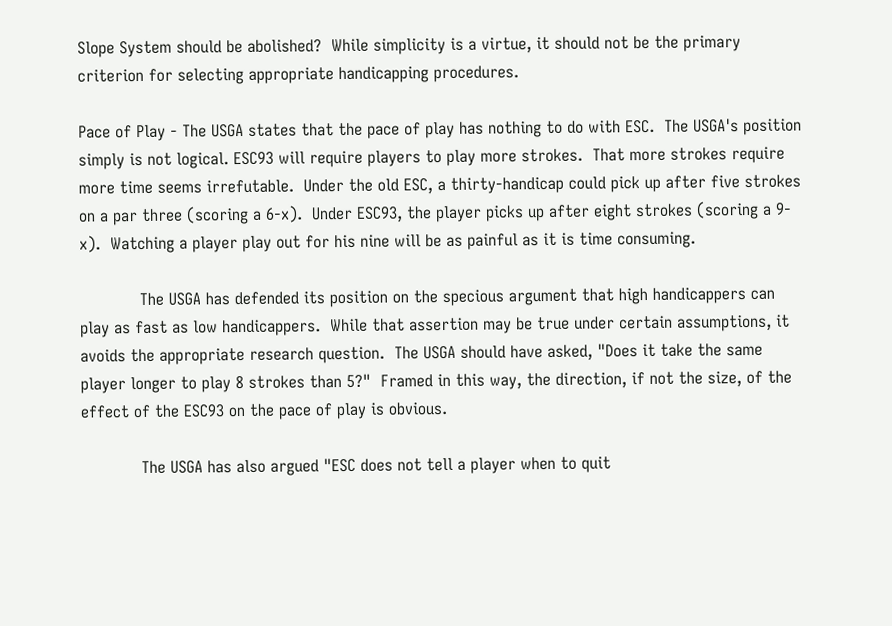Slope System should be abolished?  While simplicity is a virtue, it should not be the primary criterion for selecting appropriate handicapping procedures.

Pace of Play - The USGA states that the pace of play has nothing to do with ESC.  The USGA's position simply is not logical. ESC93 will require players to play more strokes.  That more strokes require more time seems irrefutable.  Under the old ESC, a thirty-handicap could pick up after five strokes on a par three (scoring a 6-x).  Under ESC93, the player picks up after eight strokes (scoring a 9-x).  Watching a player play out for his nine will be as painful as it is time consuming.

            The USGA has defended its position on the specious argument that high handicappers can play as fast as low handicappers.  While that assertion may be true under certain assumptions, it avoids the appropriate research question.  The USGA should have asked, "Does it take the same player longer to play 8 strokes than 5?"  Framed in this way, the direction, if not the size, of the effect of the ESC93 on the pace of play is obvious.

            The USGA has also argued "ESC does not tell a player when to quit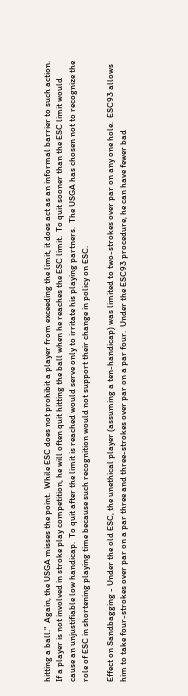hitting a ball."  Again, the USGA misses the point.  While ESC does not prohibit a player from exceeding the limit, it does act as an informal barrier to such action.  If a player is not involved in stroke play competition, he will often quit hitting the ball when he reaches the ESC limit.  To quit sooner than the ESC limit would cause an unjustifiable low handicap.  To quit after the limit is reached would serve only to irritate his playing partners.  The USGA has chosen not to recognize the role of ESC in shortening playing time because such recognition would not support their change in policy on ESC.

Effect on Sandbagging - Under the old ESC, the unethical player (assuming a ten-handicap) was limited to two-strokes over par on any one hole.  ESC93 allows him to take four-strokes over par on a par three and three-strokes over par on a par four.  Under the ESC93 procedure, he can have fewer bad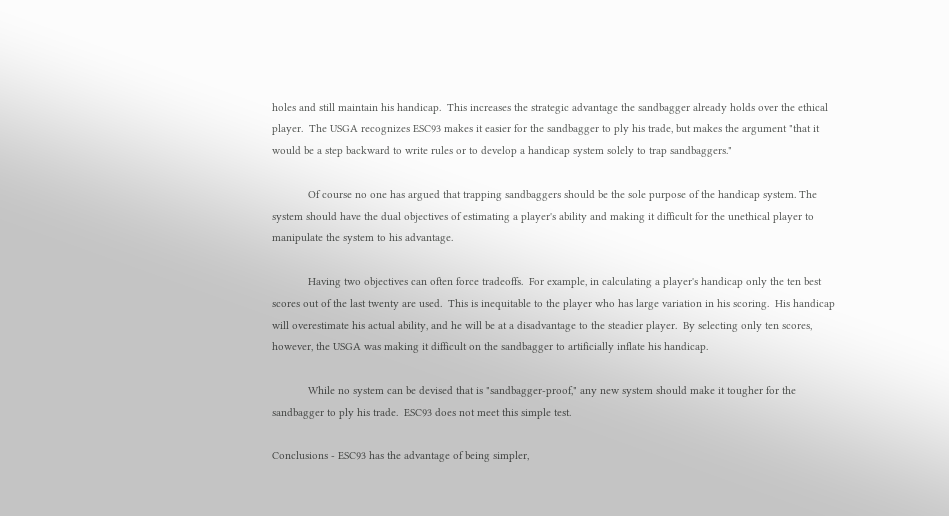holes and still maintain his handicap.  This increases the strategic advantage the sandbagger already holds over the ethical player.  The USGA recognizes ESC93 makes it easier for the sandbagger to ply his trade, but makes the argument "that it would be a step backward to write rules or to develop a handicap system solely to trap sandbaggers."

            Of course no one has argued that trapping sandbaggers should be the sole purpose of the handicap system. The system should have the dual objectives of estimating a player's ability and making it difficult for the unethical player to manipulate the system to his advantage.

            Having two objectives can often force tradeoffs.  For example, in calculating a player's handicap only the ten best scores out of the last twenty are used.  This is inequitable to the player who has large variation in his scoring.  His handicap will overestimate his actual ability, and he will be at a disadvantage to the steadier player.  By selecting only ten scores, however, the USGA was making it difficult on the sandbagger to artificially inflate his handicap.

            While no system can be devised that is "sandbagger-proof," any new system should make it tougher for the sandbagger to ply his trade.  ESC93 does not meet this simple test.

Conclusions - ESC93 has the advantage of being simpler,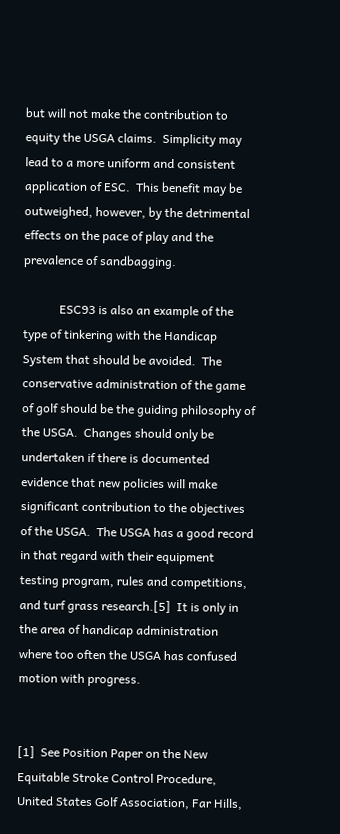but will not make the contribution to equity the USGA claims.  Simplicity may lead to a more uniform and consistent application of ESC.  This benefit may be outweighed, however, by the detrimental effects on the pace of play and the prevalence of sandbagging.

            ESC93 is also an example of the type of tinkering with the Handicap System that should be avoided.  The conservative administration of the game of golf should be the guiding philosophy of the USGA.  Changes should only be undertaken if there is documented evidence that new policies will make significant contribution to the objectives of the USGA.  The USGA has a good record in that regard with their equipment testing program, rules and competitions, and turf grass research.[5]  It is only in the area of handicap administration where too often the USGA has confused motion with progress.


[1]  See Position Paper on the New Equitable Stroke Control Procedure, United States Golf Association, Far Hills,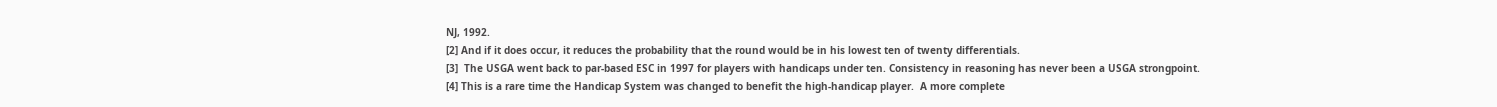NJ, 1992.
[2] And if it does occur, it reduces the probability that the round would be in his lowest ten of twenty differentials.
[3]  The USGA went back to par-based ESC in 1997 for players with handicaps under ten. Consistency in reasoning has never been a USGA strongpoint.
[4] This is a rare time the Handicap System was changed to benefit the high-handicap player.  A more complete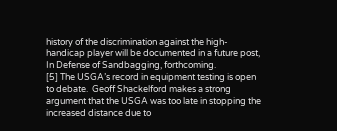history of the discrimination against the high-handicap player will be documented in a future post, In Defense of Sandbagging, forthcoming.
[5] The USGA’s record in equipment testing is open to debate.  Geoff Shackelford makes a strong argument that the USGA was too late in stopping the increased distance due to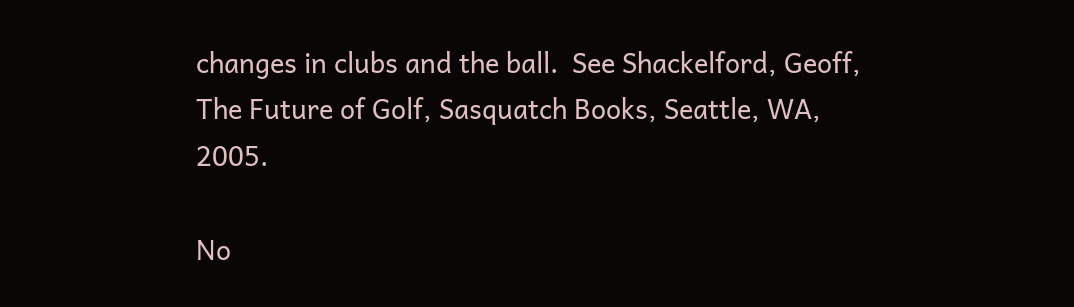changes in clubs and the ball.  See Shackelford, Geoff, The Future of Golf, Sasquatch Books, Seattle, WA, 2005.

No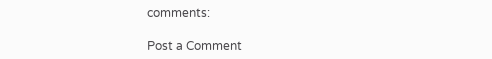comments:

Post a Comment